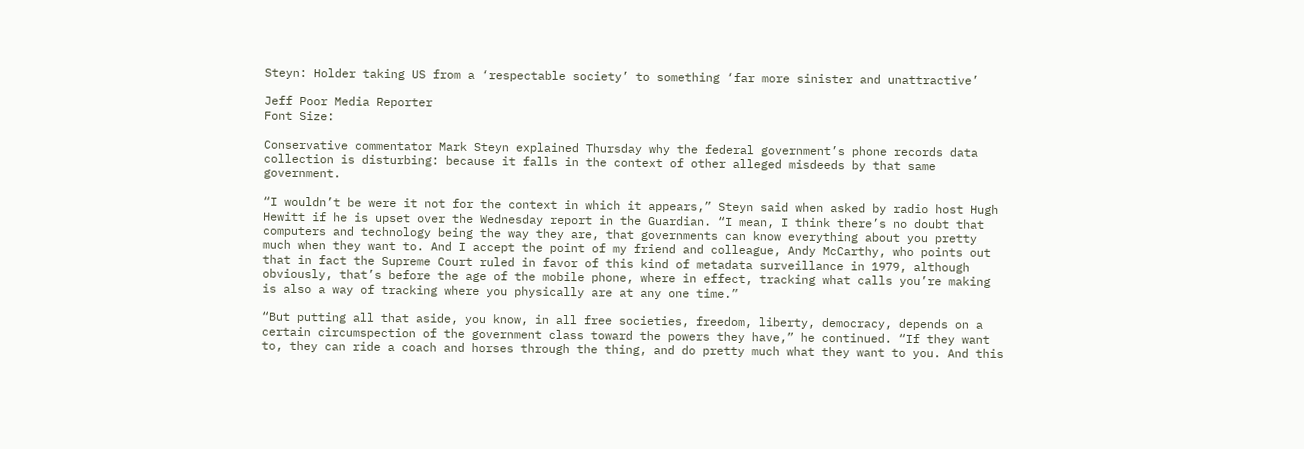Steyn: Holder taking US from a ‘respectable society’ to something ‘far more sinister and unattractive’

Jeff Poor Media Reporter
Font Size:

Conservative commentator Mark Steyn explained Thursday why the federal government’s phone records data collection is disturbing: because it falls in the context of other alleged misdeeds by that same government.

“I wouldn’t be were it not for the context in which it appears,” Steyn said when asked by radio host Hugh Hewitt if he is upset over the Wednesday report in the Guardian. “I mean, I think there’s no doubt that computers and technology being the way they are, that governments can know everything about you pretty much when they want to. And I accept the point of my friend and colleague, Andy McCarthy, who points out that in fact the Supreme Court ruled in favor of this kind of metadata surveillance in 1979, although obviously, that’s before the age of the mobile phone, where in effect, tracking what calls you’re making is also a way of tracking where you physically are at any one time.”

“But putting all that aside, you know, in all free societies, freedom, liberty, democracy, depends on a certain circumspection of the government class toward the powers they have,” he continued. “If they want to, they can ride a coach and horses through the thing, and do pretty much what they want to you. And this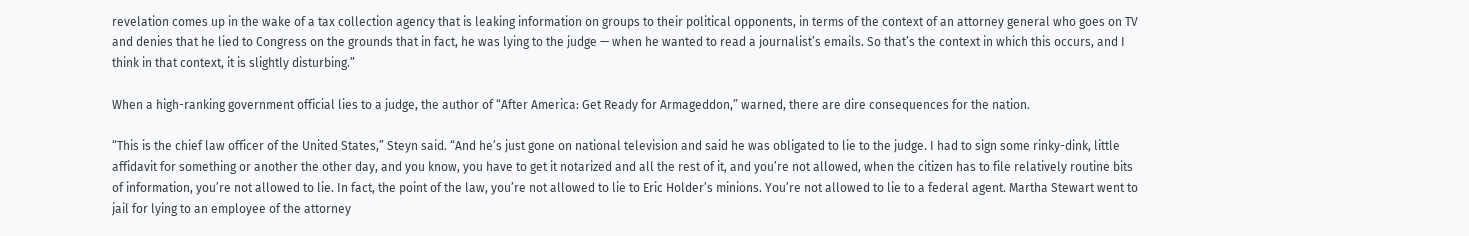revelation comes up in the wake of a tax collection agency that is leaking information on groups to their political opponents, in terms of the context of an attorney general who goes on TV and denies that he lied to Congress on the grounds that in fact, he was lying to the judge — when he wanted to read a journalist’s emails. So that’s the context in which this occurs, and I think in that context, it is slightly disturbing.”

When a high-ranking government official lies to a judge, the author of “After America: Get Ready for Armageddon,” warned, there are dire consequences for the nation.

“This is the chief law officer of the United States,” Steyn said. “And he’s just gone on national television and said he was obligated to lie to the judge. I had to sign some rinky-dink, little affidavit for something or another the other day, and you know, you have to get it notarized and all the rest of it, and you’re not allowed, when the citizen has to file relatively routine bits of information, you’re not allowed to lie. In fact, the point of the law, you’re not allowed to lie to Eric Holder’s minions. You’re not allowed to lie to a federal agent. Martha Stewart went to jail for lying to an employee of the attorney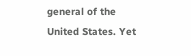general of the United States. Yet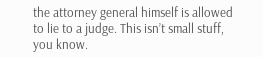the attorney general himself is allowed to lie to a judge. This isn’t small stuff, you know.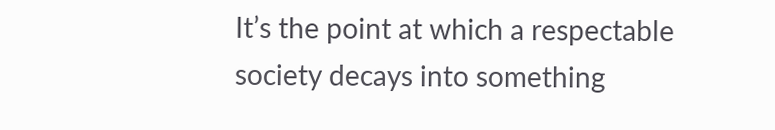It’s the point at which a respectable society decays into something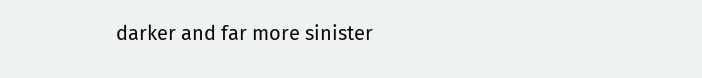darker and far more sinister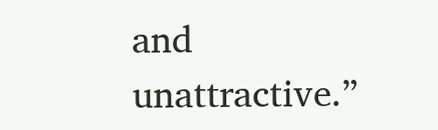and unattractive.”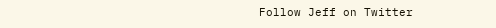Follow Jeff on Twitter